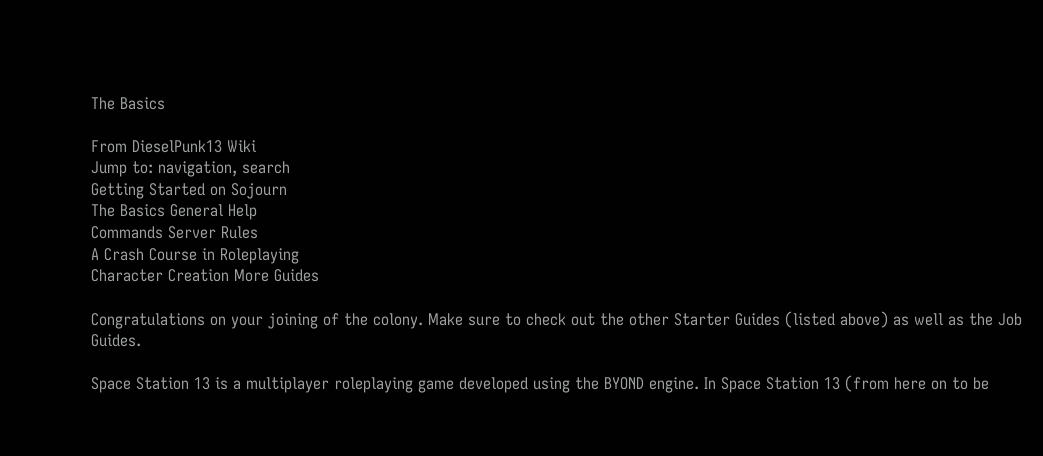The Basics

From DieselPunk13 Wiki
Jump to: navigation, search
Getting Started on Sojourn
The Basics General Help
Commands Server Rules
A Crash Course in Roleplaying
Character Creation More Guides

Congratulations on your joining of the colony. Make sure to check out the other Starter Guides (listed above) as well as the Job Guides.

Space Station 13 is a multiplayer roleplaying game developed using the BYOND engine. In Space Station 13 (from here on to be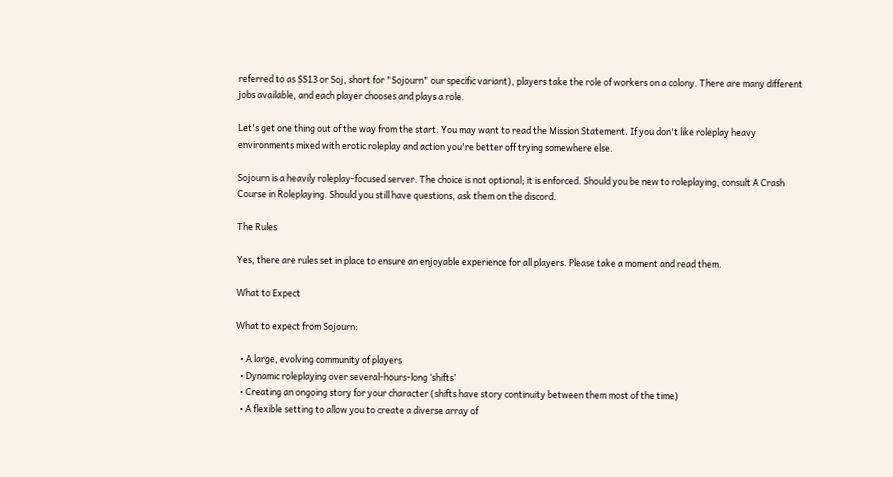referred to as SS13 or Soj, short for "Sojourn" our specific variant), players take the role of workers on a colony. There are many different jobs available, and each player chooses and plays a role.

Let's get one thing out of the way from the start. You may want to read the Mission Statement. If you don't like roleplay heavy environments mixed with erotic roleplay and action you're better off trying somewhere else.

Sojourn is a heavily roleplay-focused server. The choice is not optional; it is enforced. Should you be new to roleplaying, consult A Crash Course in Roleplaying. Should you still have questions, ask them on the discord.

The Rules

Yes, there are rules set in place to ensure an enjoyable experience for all players. Please take a moment and read them.

What to Expect

What to expect from Sojourn:

  • A large, evolving community of players
  • Dynamic roleplaying over several-hours-long ‘shifts’
  • Creating an ongoing story for your character (shifts have story continuity between them most of the time)
  • A flexible setting to allow you to create a diverse array of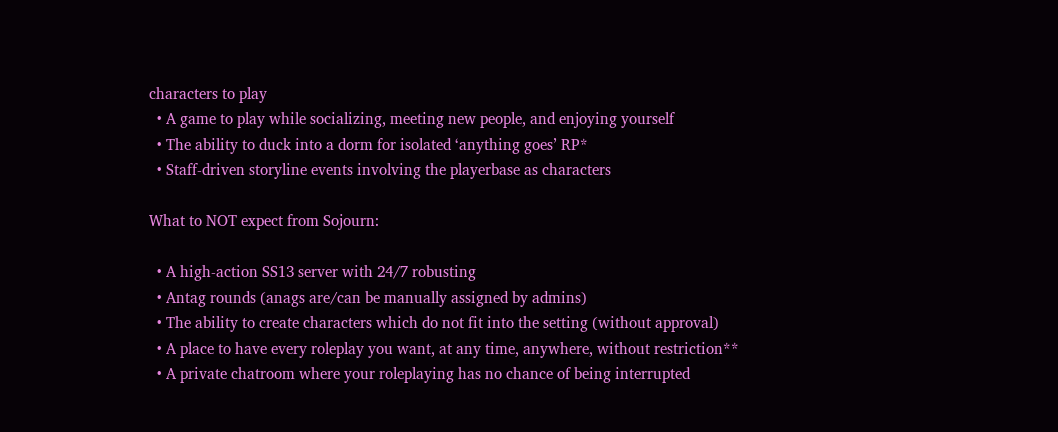characters to play
  • A game to play while socializing, meeting new people, and enjoying yourself
  • The ability to duck into a dorm for isolated ‘anything goes’ RP*
  • Staff-driven storyline events involving the playerbase as characters

What to NOT expect from Sojourn:

  • A high-action SS13 server with 24/7 robusting
  • Antag rounds (anags are/can be manually assigned by admins)
  • The ability to create characters which do not fit into the setting (without approval)
  • A place to have every roleplay you want, at any time, anywhere, without restriction**
  • A private chatroom where your roleplaying has no chance of being interrupted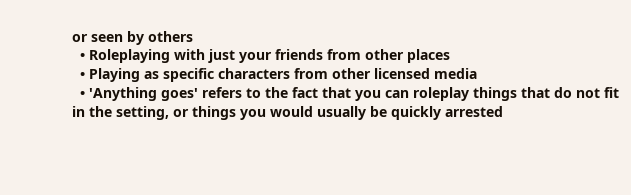or seen by others
  • Roleplaying with just your friends from other places
  • Playing as specific characters from other licensed media
  • 'Anything goes' refers to the fact that you can roleplay things that do not fit in the setting, or things you would usually be quickly arrested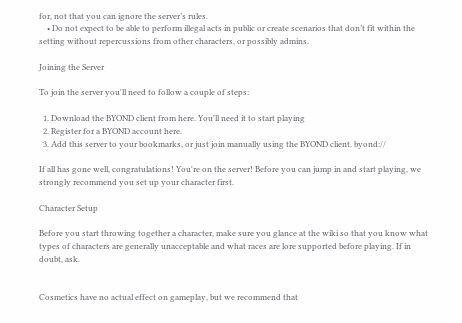for, not that you can ignore the server’s rules.
    • Do not expect to be able to perform illegal acts in public or create scenarios that don’t fit within the setting without repercussions from other characters, or possibly admins.

Joining the Server

To join the server you'll need to follow a couple of steps:

  1. Download the BYOND client from here. You'll need it to start playing
  2. Register for a BYOND account here.
  3. Add this server to your bookmarks, or just join manually using the BYOND client. byond://

If all has gone well, congratulations! You're on the server! Before you can jump in and start playing, we strongly recommend you set up your character first.

Character Setup

Before you start throwing together a character, make sure you glance at the wiki so that you know what types of characters are generally unacceptable and what races are lore supported before playing. If in doubt, ask.


Cosmetics have no actual effect on gameplay, but we recommend that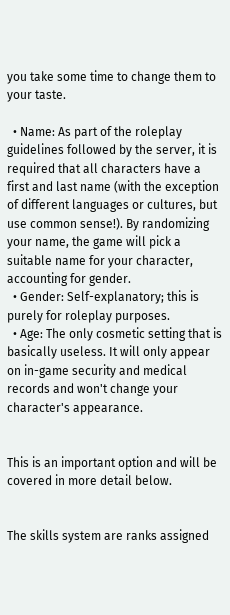you take some time to change them to your taste.

  • Name: As part of the roleplay guidelines followed by the server, it is required that all characters have a first and last name (with the exception of different languages or cultures, but use common sense!). By randomizing your name, the game will pick a suitable name for your character, accounting for gender.
  • Gender: Self-explanatory; this is purely for roleplay purposes.
  • Age: The only cosmetic setting that is basically useless. It will only appear on in-game security and medical records and won't change your character's appearance.


This is an important option and will be covered in more detail below.


The skills system are ranks assigned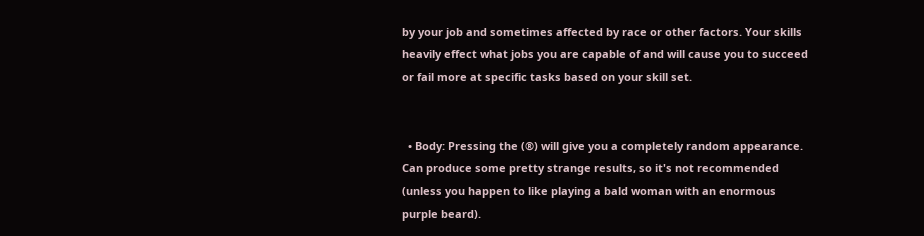by your job and sometimes affected by race or other factors. Your skills heavily effect what jobs you are capable of and will cause you to succeed or fail more at specific tasks based on your skill set.


  • Body: Pressing the (®) will give you a completely random appearance. Can produce some pretty strange results, so it's not recommended (unless you happen to like playing a bald woman with an enormous purple beard).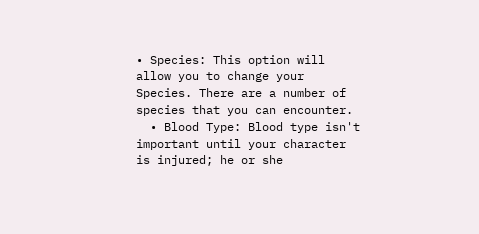• Species: This option will allow you to change your Species. There are a number of species that you can encounter.
  • Blood Type: Blood type isn't important until your character is injured; he or she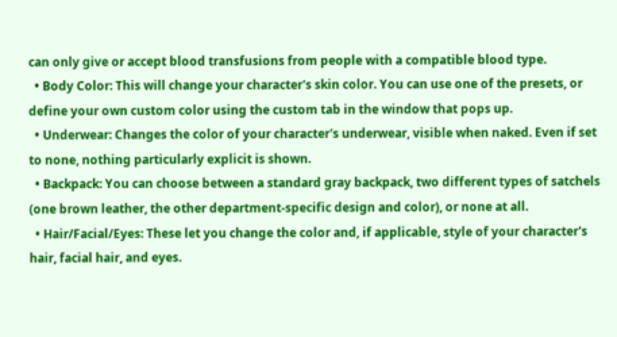can only give or accept blood transfusions from people with a compatible blood type.
  • Body Color: This will change your character's skin color. You can use one of the presets, or define your own custom color using the custom tab in the window that pops up.
  • Underwear: Changes the color of your character's underwear, visible when naked. Even if set to none, nothing particularly explicit is shown.
  • Backpack: You can choose between a standard gray backpack, two different types of satchels (one brown leather, the other department-specific design and color), or none at all.
  • Hair/Facial/Eyes: These let you change the color and, if applicable, style of your character's hair, facial hair, and eyes.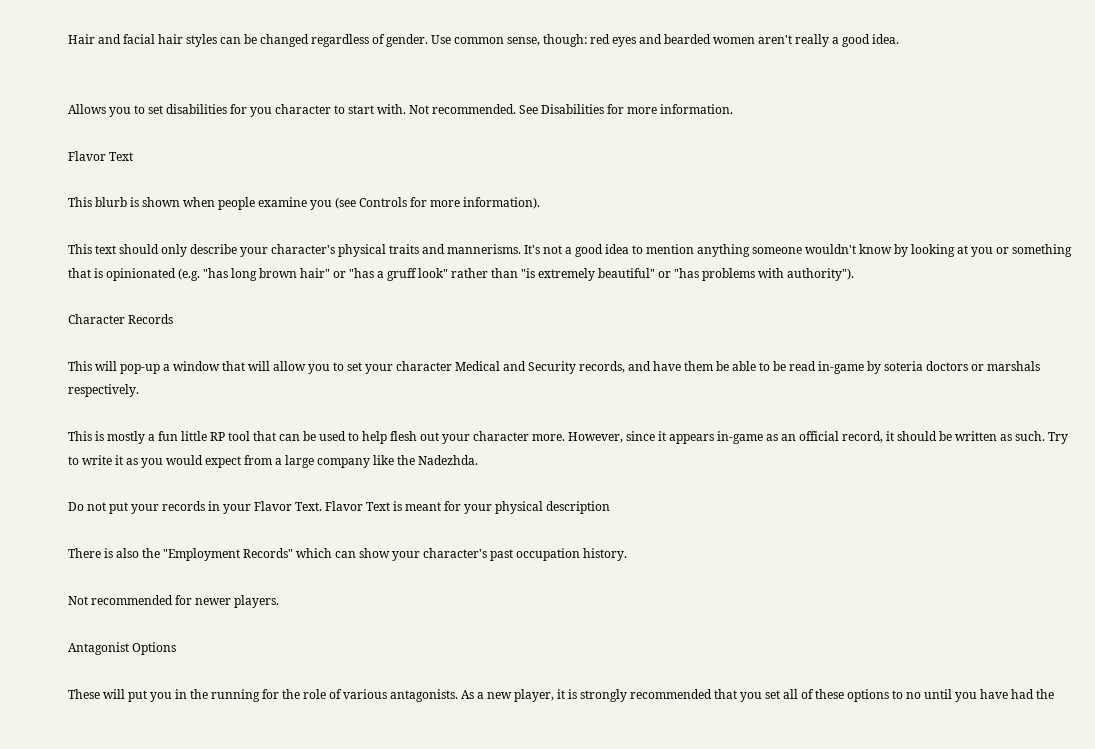Hair and facial hair styles can be changed regardless of gender. Use common sense, though: red eyes and bearded women aren't really a good idea.


Allows you to set disabilities for you character to start with. Not recommended. See Disabilities for more information.

Flavor Text

This blurb is shown when people examine you (see Controls for more information).

This text should only describe your character's physical traits and mannerisms. It's not a good idea to mention anything someone wouldn't know by looking at you or something that is opinionated (e.g. "has long brown hair" or "has a gruff look" rather than "is extremely beautiful" or "has problems with authority").

Character Records

This will pop-up a window that will allow you to set your character Medical and Security records, and have them be able to be read in-game by soteria doctors or marshals respectively.

This is mostly a fun little RP tool that can be used to help flesh out your character more. However, since it appears in-game as an official record, it should be written as such. Try to write it as you would expect from a large company like the Nadezhda.

Do not put your records in your Flavor Text. Flavor Text is meant for your physical description

There is also the "Employment Records" which can show your character's past occupation history.

Not recommended for newer players.

Antagonist Options

These will put you in the running for the role of various antagonists. As a new player, it is strongly recommended that you set all of these options to no until you have had the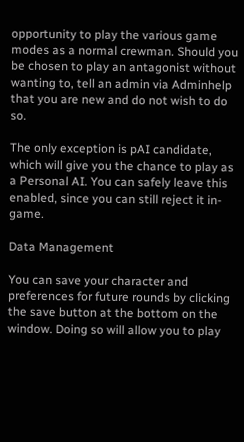opportunity to play the various game modes as a normal crewman. Should you be chosen to play an antagonist without wanting to, tell an admin via Adminhelp that you are new and do not wish to do so.

The only exception is pAI candidate, which will give you the chance to play as a Personal AI. You can safely leave this enabled, since you can still reject it in-game.

Data Management

You can save your character and preferences for future rounds by clicking the save button at the bottom on the window. Doing so will allow you to play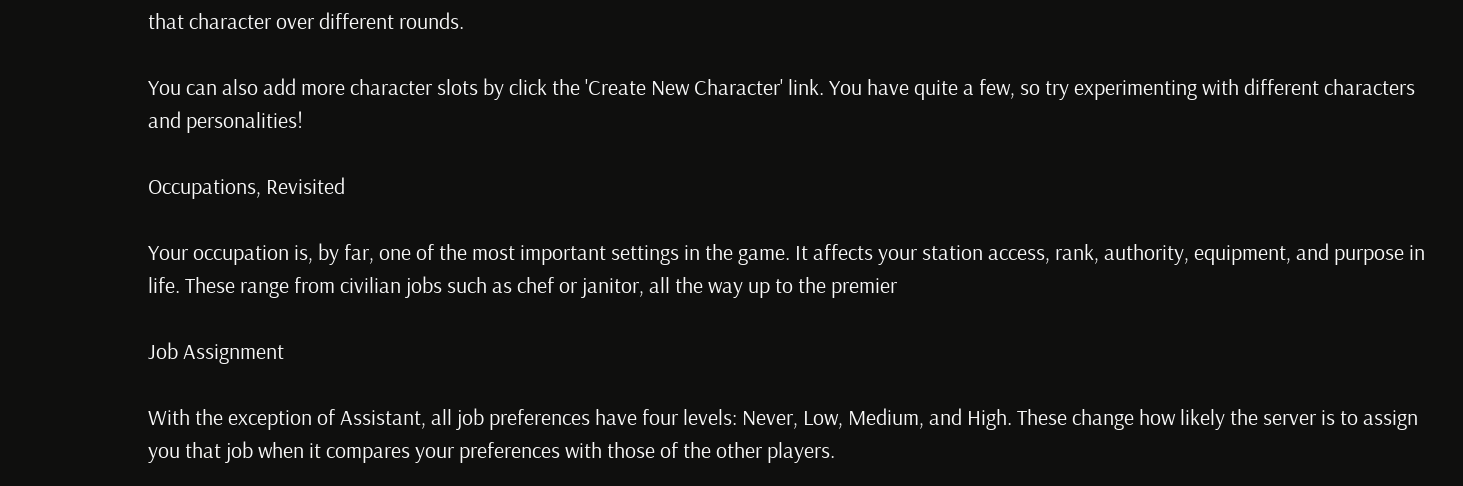that character over different rounds.

You can also add more character slots by click the 'Create New Character' link. You have quite a few, so try experimenting with different characters and personalities!

Occupations, Revisited

Your occupation is, by far, one of the most important settings in the game. It affects your station access, rank, authority, equipment, and purpose in life. These range from civilian jobs such as chef or janitor, all the way up to the premier

Job Assignment

With the exception of Assistant, all job preferences have four levels: Never, Low, Medium, and High. These change how likely the server is to assign you that job when it compares your preferences with those of the other players.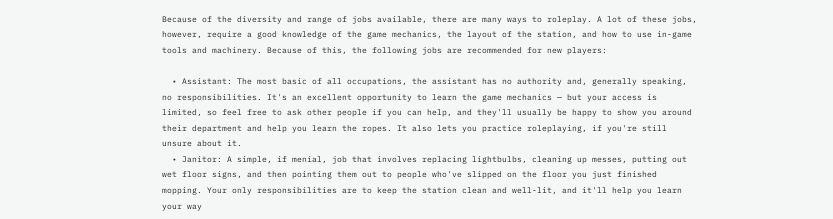Because of the diversity and range of jobs available, there are many ways to roleplay. A lot of these jobs, however, require a good knowledge of the game mechanics, the layout of the station, and how to use in-game tools and machinery. Because of this, the following jobs are recommended for new players:

  • Assistant: The most basic of all occupations, the assistant has no authority and, generally speaking, no responsibilities. It's an excellent opportunity to learn the game mechanics — but your access is limited, so feel free to ask other people if you can help, and they'll usually be happy to show you around their department and help you learn the ropes. It also lets you practice roleplaying, if you're still unsure about it.
  • Janitor: A simple, if menial, job that involves replacing lightbulbs, cleaning up messes, putting out wet floor signs, and then pointing them out to people who've slipped on the floor you just finished mopping. Your only responsibilities are to keep the station clean and well-lit, and it'll help you learn your way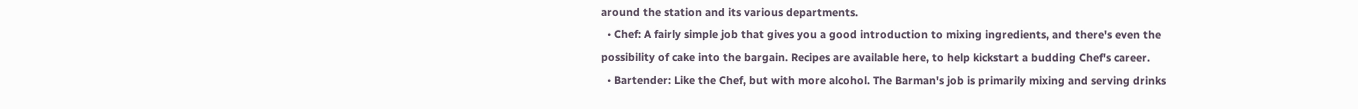around the station and its various departments.
  • Chef: A fairly simple job that gives you a good introduction to mixing ingredients, and there's even the possibility of cake into the bargain. Recipes are available here, to help kickstart a budding Chef's career.
  • Bartender: Like the Chef, but with more alcohol. The Barman's job is primarily mixing and serving drinks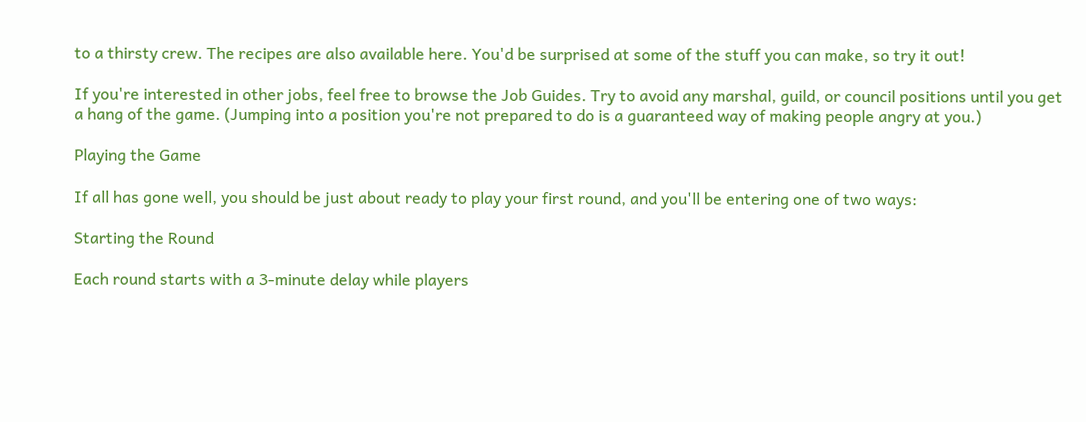to a thirsty crew. The recipes are also available here. You'd be surprised at some of the stuff you can make, so try it out!

If you're interested in other jobs, feel free to browse the Job Guides. Try to avoid any marshal, guild, or council positions until you get a hang of the game. (Jumping into a position you're not prepared to do is a guaranteed way of making people angry at you.)

Playing the Game

If all has gone well, you should be just about ready to play your first round, and you'll be entering one of two ways:

Starting the Round

Each round starts with a 3-minute delay while players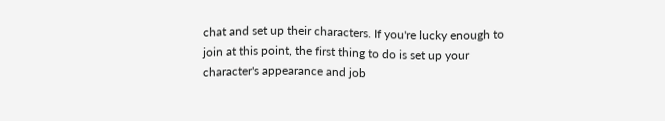chat and set up their characters. If you're lucky enough to join at this point, the first thing to do is set up your character's appearance and job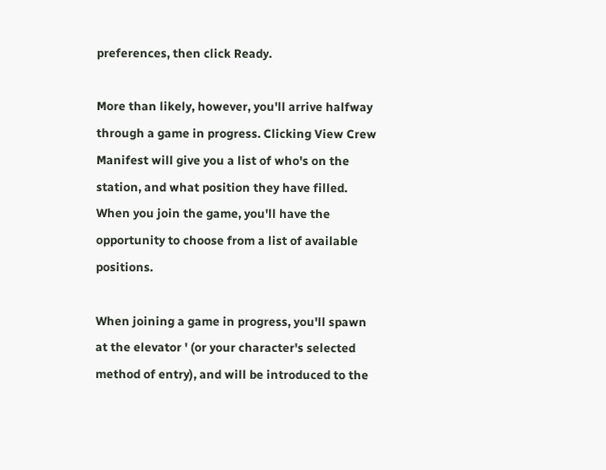preferences, then click Ready.

More than likely, however, you'll arrive halfway through a game in progress. Clicking View Crew Manifest will give you a list of who's on the station, and what position they have filled. When you join the game, you'll have the opportunity to choose from a list of available positions.

When joining a game in progress, you'll spawn at the elevator ' (or your character's selected method of entry), and will be introduced to the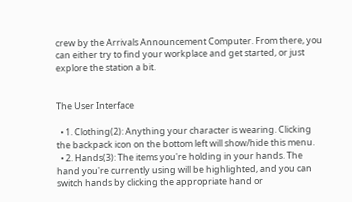crew by the Arrivals Announcement Computer. From there, you can either try to find your workplace and get started, or just explore the station a bit.


The User Interface

  • 1. Clothing(2): Anything your character is wearing. Clicking the backpack icon on the bottom left will show/hide this menu.
  • 2. Hands(3): The items you're holding in your hands. The hand you're currently using will be highlighted, and you can switch hands by clicking the appropriate hand or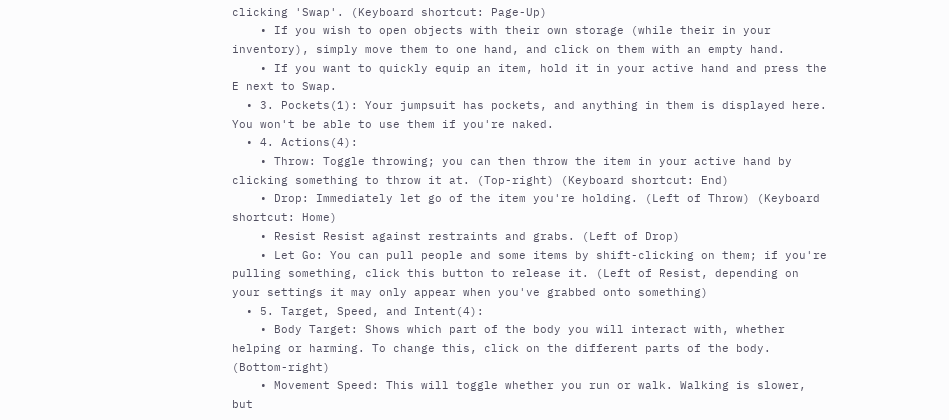clicking 'Swap'. (Keyboard shortcut: Page-Up)
    • If you wish to open objects with their own storage (while their in your inventory), simply move them to one hand, and click on them with an empty hand.
    • If you want to quickly equip an item, hold it in your active hand and press the E next to Swap.
  • 3. Pockets(1): Your jumpsuit has pockets, and anything in them is displayed here. You won't be able to use them if you're naked.
  • 4. Actions(4):
    • Throw: Toggle throwing; you can then throw the item in your active hand by clicking something to throw it at. (Top-right) (Keyboard shortcut: End)
    • Drop: Immediately let go of the item you're holding. (Left of Throw) (Keyboard shortcut: Home)
    • Resist Resist against restraints and grabs. (Left of Drop)
    • Let Go: You can pull people and some items by shift-clicking on them; if you're pulling something, click this button to release it. (Left of Resist, depending on your settings it may only appear when you've grabbed onto something)
  • 5. Target, Speed, and Intent(4):
    • Body Target: Shows which part of the body you will interact with, whether helping or harming. To change this, click on the different parts of the body. (Bottom-right)
    • Movement Speed: This will toggle whether you run or walk. Walking is slower, but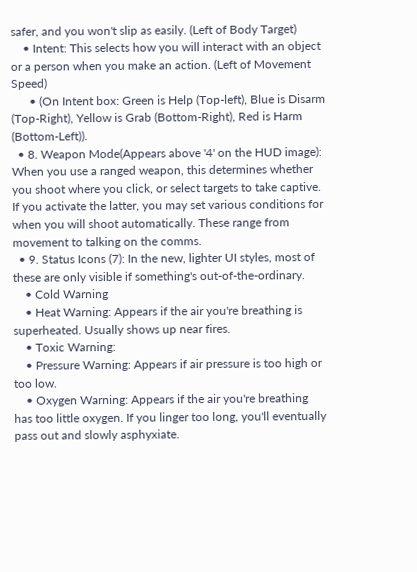safer, and you won't slip as easily. (Left of Body Target)
    • Intent: This selects how you will interact with an object or a person when you make an action. (Left of Movement Speed)
      • (On Intent box: Green is Help (Top-left), Blue is Disarm (Top-Right), Yellow is Grab (Bottom-Right), Red is Harm (Bottom-Left)).
  • 8. Weapon Mode(Appears above '4' on the HUD image): When you use a ranged weapon, this determines whether you shoot where you click, or select targets to take captive. If you activate the latter, you may set various conditions for when you will shoot automatically. These range from movement to talking on the comms.
  • 9. Status Icons (7): In the new, lighter UI styles, most of these are only visible if something's out-of-the-ordinary.
    • Cold Warning
    • Heat Warning: Appears if the air you're breathing is superheated. Usually shows up near fires.
    • Toxic Warning:
    • Pressure Warning: Appears if air pressure is too high or too low.
    • Oxygen Warning: Appears if the air you're breathing has too little oxygen. If you linger too long, you'll eventually pass out and slowly asphyxiate.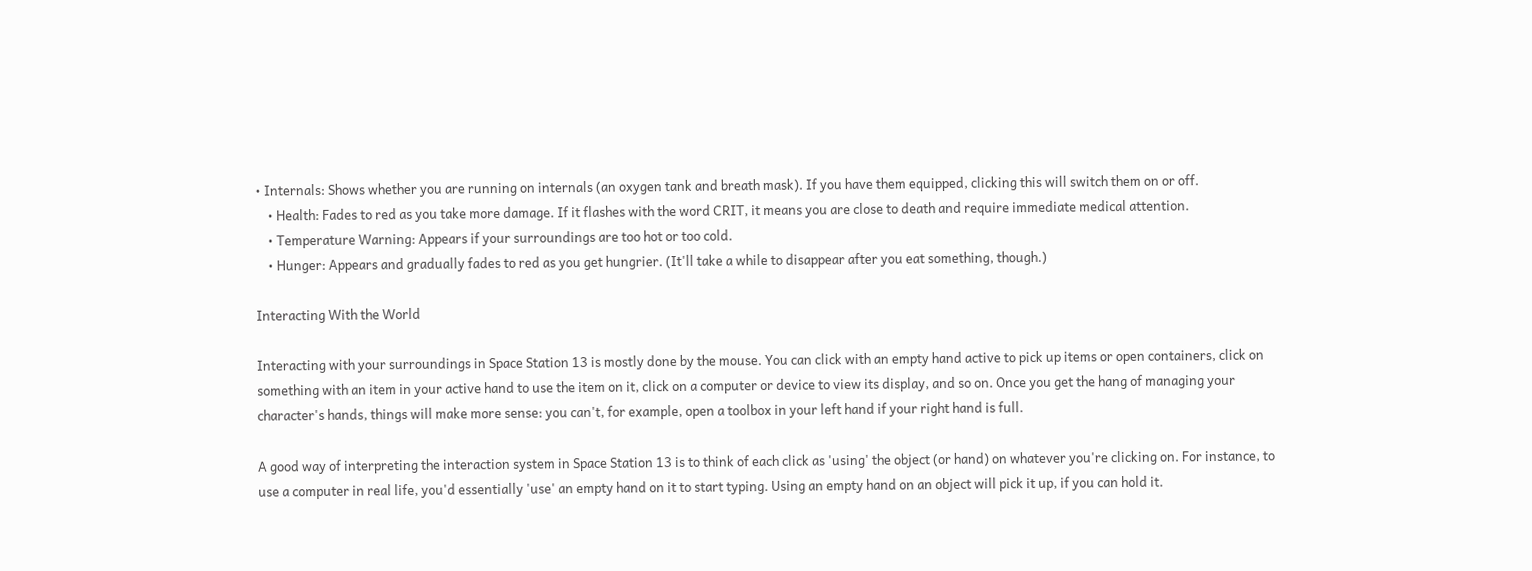• Internals: Shows whether you are running on internals (an oxygen tank and breath mask). If you have them equipped, clicking this will switch them on or off.
    • Health: Fades to red as you take more damage. If it flashes with the word CRIT, it means you are close to death and require immediate medical attention.
    • Temperature Warning: Appears if your surroundings are too hot or too cold.
    • Hunger: Appears and gradually fades to red as you get hungrier. (It'll take a while to disappear after you eat something, though.)

Interacting With the World

Interacting with your surroundings in Space Station 13 is mostly done by the mouse. You can click with an empty hand active to pick up items or open containers, click on something with an item in your active hand to use the item on it, click on a computer or device to view its display, and so on. Once you get the hang of managing your character's hands, things will make more sense: you can't, for example, open a toolbox in your left hand if your right hand is full.

A good way of interpreting the interaction system in Space Station 13 is to think of each click as 'using' the object (or hand) on whatever you're clicking on. For instance, to use a computer in real life, you'd essentially 'use' an empty hand on it to start typing. Using an empty hand on an object will pick it up, if you can hold it.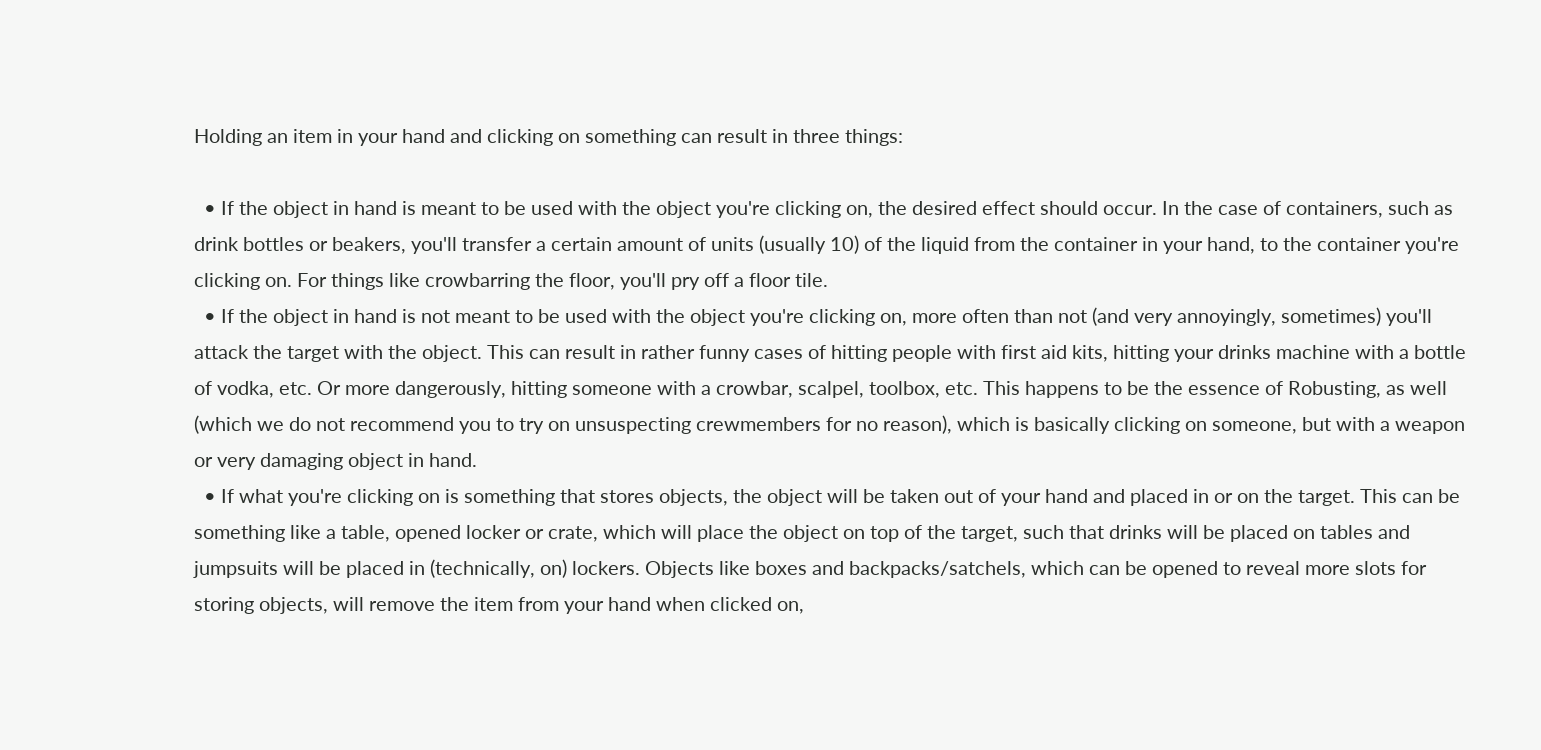Holding an item in your hand and clicking on something can result in three things:

  • If the object in hand is meant to be used with the object you're clicking on, the desired effect should occur. In the case of containers, such as drink bottles or beakers, you'll transfer a certain amount of units (usually 10) of the liquid from the container in your hand, to the container you're clicking on. For things like crowbarring the floor, you'll pry off a floor tile.
  • If the object in hand is not meant to be used with the object you're clicking on, more often than not (and very annoyingly, sometimes) you'll attack the target with the object. This can result in rather funny cases of hitting people with first aid kits, hitting your drinks machine with a bottle of vodka, etc. Or more dangerously, hitting someone with a crowbar, scalpel, toolbox, etc. This happens to be the essence of Robusting, as well (which we do not recommend you to try on unsuspecting crewmembers for no reason), which is basically clicking on someone, but with a weapon or very damaging object in hand.
  • If what you're clicking on is something that stores objects, the object will be taken out of your hand and placed in or on the target. This can be something like a table, opened locker or crate, which will place the object on top of the target, such that drinks will be placed on tables and jumpsuits will be placed in (technically, on) lockers. Objects like boxes and backpacks/satchels, which can be opened to reveal more slots for storing objects, will remove the item from your hand when clicked on,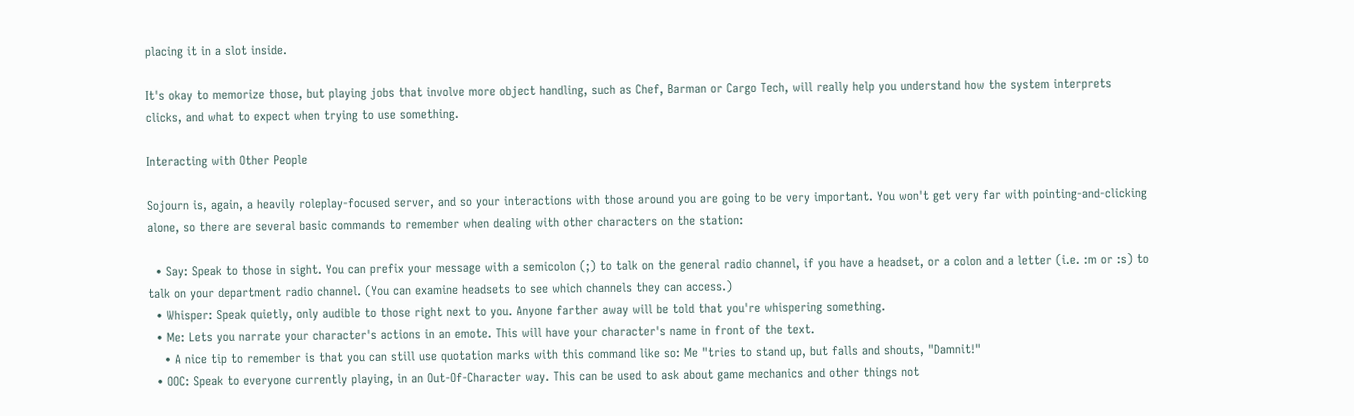placing it in a slot inside.

It's okay to memorize those, but playing jobs that involve more object handling, such as Chef, Barman or Cargo Tech, will really help you understand how the system interprets clicks, and what to expect when trying to use something.

Interacting with Other People

Sojourn is, again, a heavily roleplay-focused server, and so your interactions with those around you are going to be very important. You won't get very far with pointing-and-clicking alone, so there are several basic commands to remember when dealing with other characters on the station:

  • Say: Speak to those in sight. You can prefix your message with a semicolon (;) to talk on the general radio channel, if you have a headset, or a colon and a letter (i.e. :m or :s) to talk on your department radio channel. (You can examine headsets to see which channels they can access.)
  • Whisper: Speak quietly, only audible to those right next to you. Anyone farther away will be told that you're whispering something.
  • Me: Lets you narrate your character's actions in an emote. This will have your character's name in front of the text.
    • A nice tip to remember is that you can still use quotation marks with this command like so: Me "tries to stand up, but falls and shouts, "Damnit!"
  • OOC: Speak to everyone currently playing, in an Out-Of-Character way. This can be used to ask about game mechanics and other things not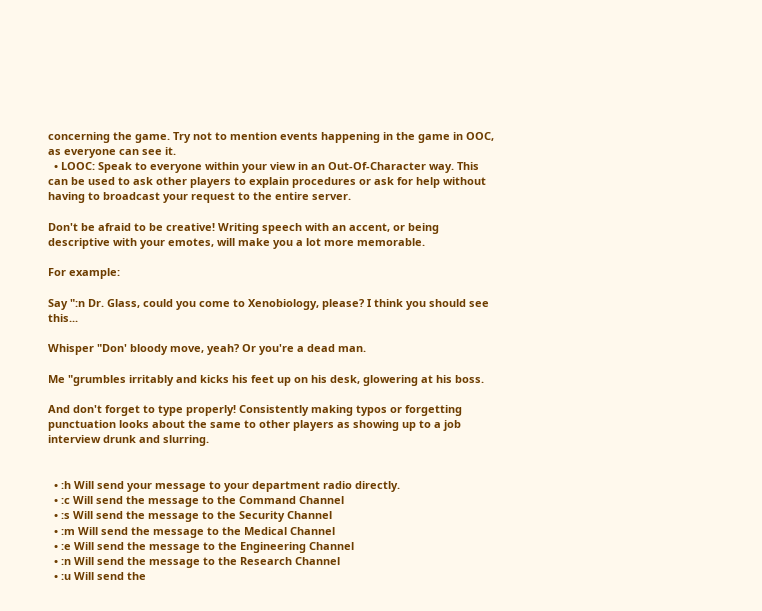concerning the game. Try not to mention events happening in the game in OOC, as everyone can see it.
  • LOOC: Speak to everyone within your view in an Out-Of-Character way. This can be used to ask other players to explain procedures or ask for help without having to broadcast your request to the entire server.

Don't be afraid to be creative! Writing speech with an accent, or being descriptive with your emotes, will make you a lot more memorable.

For example:

Say ":n Dr. Glass, could you come to Xenobiology, please? I think you should see this...

Whisper "Don' bloody move, yeah? Or you're a dead man.

Me "grumbles irritably and kicks his feet up on his desk, glowering at his boss.

And don't forget to type properly! Consistently making typos or forgetting punctuation looks about the same to other players as showing up to a job interview drunk and slurring.


  • :h Will send your message to your department radio directly.
  • :c Will send the message to the Command Channel
  • :s Will send the message to the Security Channel
  • :m Will send the message to the Medical Channel
  • :e Will send the message to the Engineering Channel
  • :n Will send the message to the Research Channel
  • :u Will send the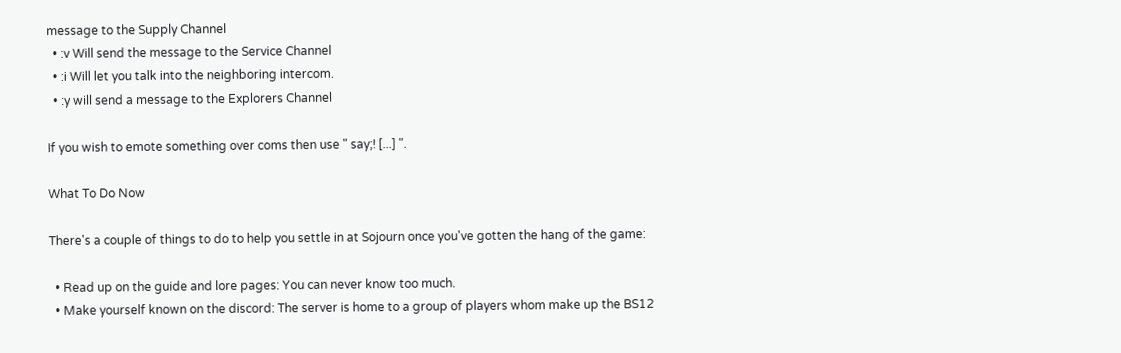message to the Supply Channel
  • :v Will send the message to the Service Channel
  • :i Will let you talk into the neighboring intercom.
  • :y will send a message to the Explorers Channel

If you wish to emote something over coms then use " say;! [...] ".

What To Do Now

There's a couple of things to do to help you settle in at Sojourn once you've gotten the hang of the game:

  • Read up on the guide and lore pages: You can never know too much.
  • Make yourself known on the discord: The server is home to a group of players whom make up the BS12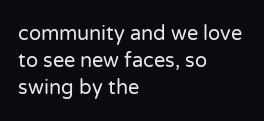community and we love to see new faces, so swing by the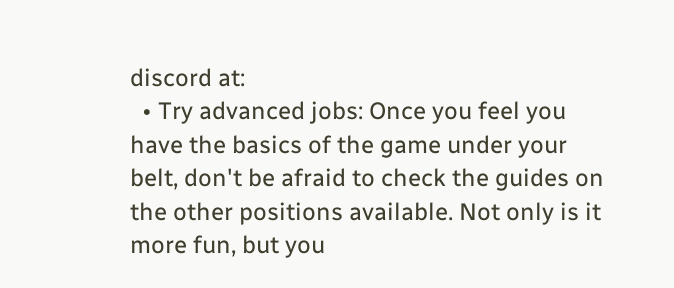discord at:
  • Try advanced jobs: Once you feel you have the basics of the game under your belt, don't be afraid to check the guides on the other positions available. Not only is it more fun, but you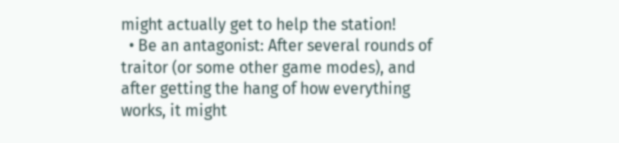might actually get to help the station!
  • Be an antagonist: After several rounds of traitor (or some other game modes), and after getting the hang of how everything works, it might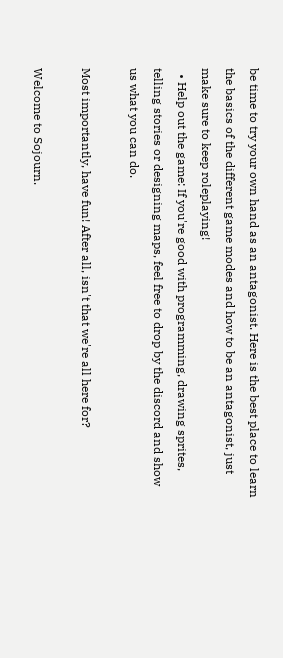be time to try your own hand as an antagonist. Here is the best place to learn the basics of the different game modes and how to be an antagonist, just make sure to keep roleplaying!
  • Help out the game: If you're good with programming, drawing sprites, telling stories or designing maps, feel free to drop by the discord and show us what you can do.

Most importantly, have fun! After all, isn't that we're all here for?

Welcome to Sojourn.